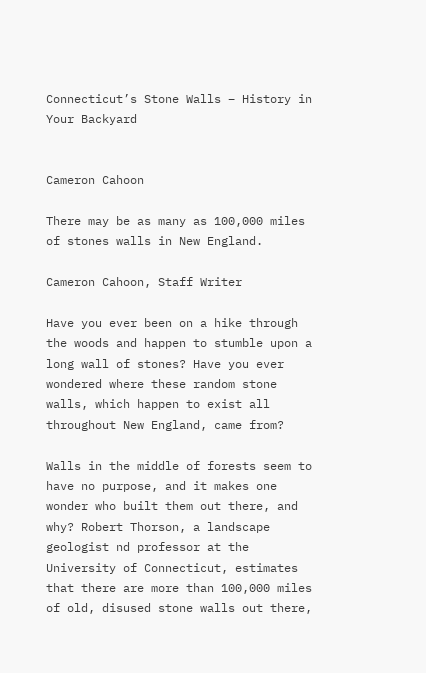Connecticut’s Stone Walls – History in Your Backyard


Cameron Cahoon

There may be as many as 100,000 miles of stones walls in New England.

Cameron Cahoon, Staff Writer

Have you ever been on a hike through the woods and happen to stumble upon a long wall of stones? Have you ever wondered where these random stone walls, which happen to exist all throughout New England, came from?

Walls in the middle of forests seem to have no purpose, and it makes one wonder who built them out there, and why? Robert Thorson, a landscape geologist nd professor at the University of Connecticut, estimates that there are more than 100,000 miles of old, disused stone walls out there,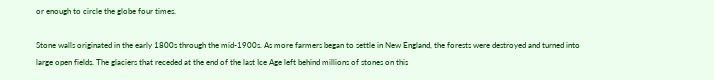or enough to circle the globe four times.

Stone walls originated in the early 1800s through the mid-1900s. As more farmers began to settle in New England, the forests were destroyed and turned into large open fields. The glaciers that receded at the end of the last Ice Age left behind millions of stones on this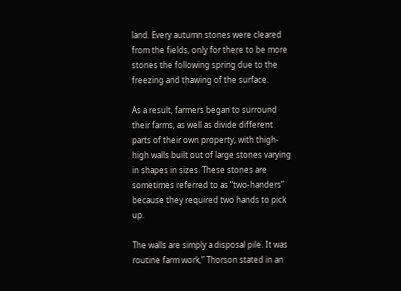land. Every autumn stones were cleared from the fields, only for there to be more stones the following spring due to the freezing and thawing of the surface.

As a result, farmers began to surround their farms, as well as divide different parts of their own property, with thigh-high walls built out of large stones varying in shapes in sizes. These stones are sometimes referred to as “two-handers” because they required two hands to pick up.

The walls are simply a disposal pile. It was routine farm work,” Thorson stated in an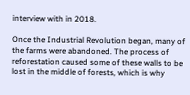interview with in 2018.

Once the Industrial Revolution began, many of the farms were abandoned. The process of reforestation caused some of these walls to be lost in the middle of forests, which is why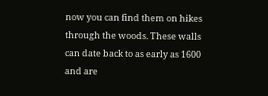now you can find them on hikes through the woods. These walls can date back to as early as 1600 and are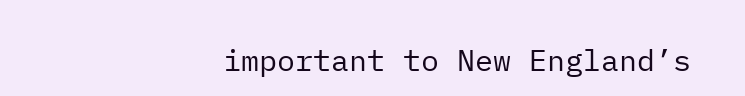important to New England’s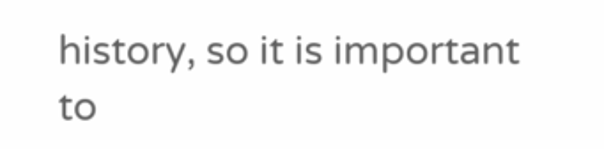history, so it is important to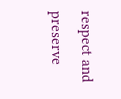respect and preserve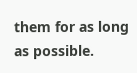them for as long as possible.